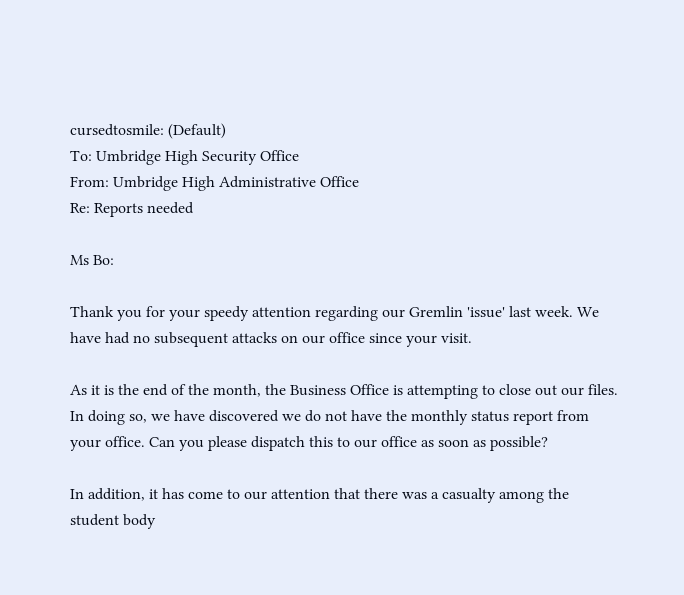cursedtosmile: (Default)
To: Umbridge High Security Office
From: Umbridge High Administrative Office
Re: Reports needed

Ms Bo:

Thank you for your speedy attention regarding our Gremlin 'issue' last week. We have had no subsequent attacks on our office since your visit.

As it is the end of the month, the Business Office is attempting to close out our files. In doing so, we have discovered we do not have the monthly status report from your office. Can you please dispatch this to our office as soon as possible?

In addition, it has come to our attention that there was a casualty among the student body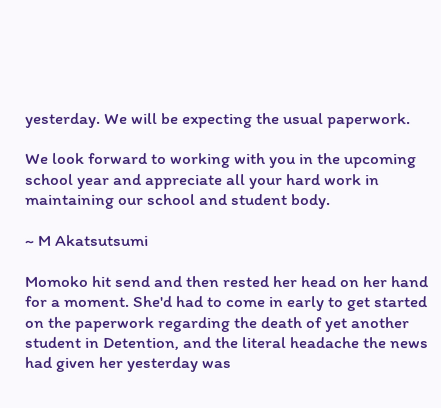yesterday. We will be expecting the usual paperwork.

We look forward to working with you in the upcoming school year and appreciate all your hard work in maintaining our school and student body.

~ M Akatsutsumi

Momoko hit send and then rested her head on her hand for a moment. She'd had to come in early to get started on the paperwork regarding the death of yet another student in Detention, and the literal headache the news had given her yesterday was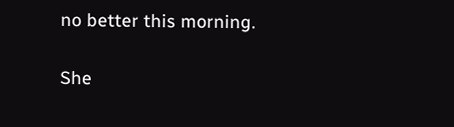no better this morning.

She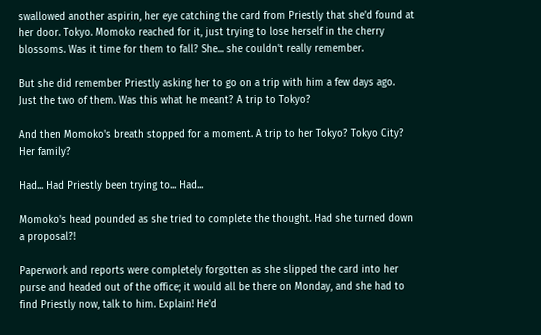swallowed another aspirin, her eye catching the card from Priestly that she'd found at her door. Tokyo. Momoko reached for it, just trying to lose herself in the cherry blossoms. Was it time for them to fall? She... she couldn't really remember.

But she did remember Priestly asking her to go on a trip with him a few days ago. Just the two of them. Was this what he meant? A trip to Tokyo?

And then Momoko's breath stopped for a moment. A trip to her Tokyo? Tokyo City? Her family?

Had... Had Priestly been trying to... Had...

Momoko's head pounded as she tried to complete the thought. Had she turned down a proposal?!

Paperwork and reports were completely forgotten as she slipped the card into her purse and headed out of the office; it would all be there on Monday, and she had to find Priestly now, talk to him. Explain! He'd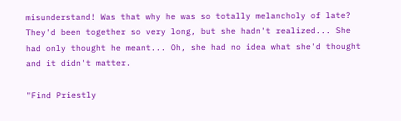misunderstand! Was that why he was so totally melancholy of late? They'd been together so very long, but she hadn't realized... She had only thought he meant... Oh, she had no idea what she'd thought and it didn't matter.

"Find Priestly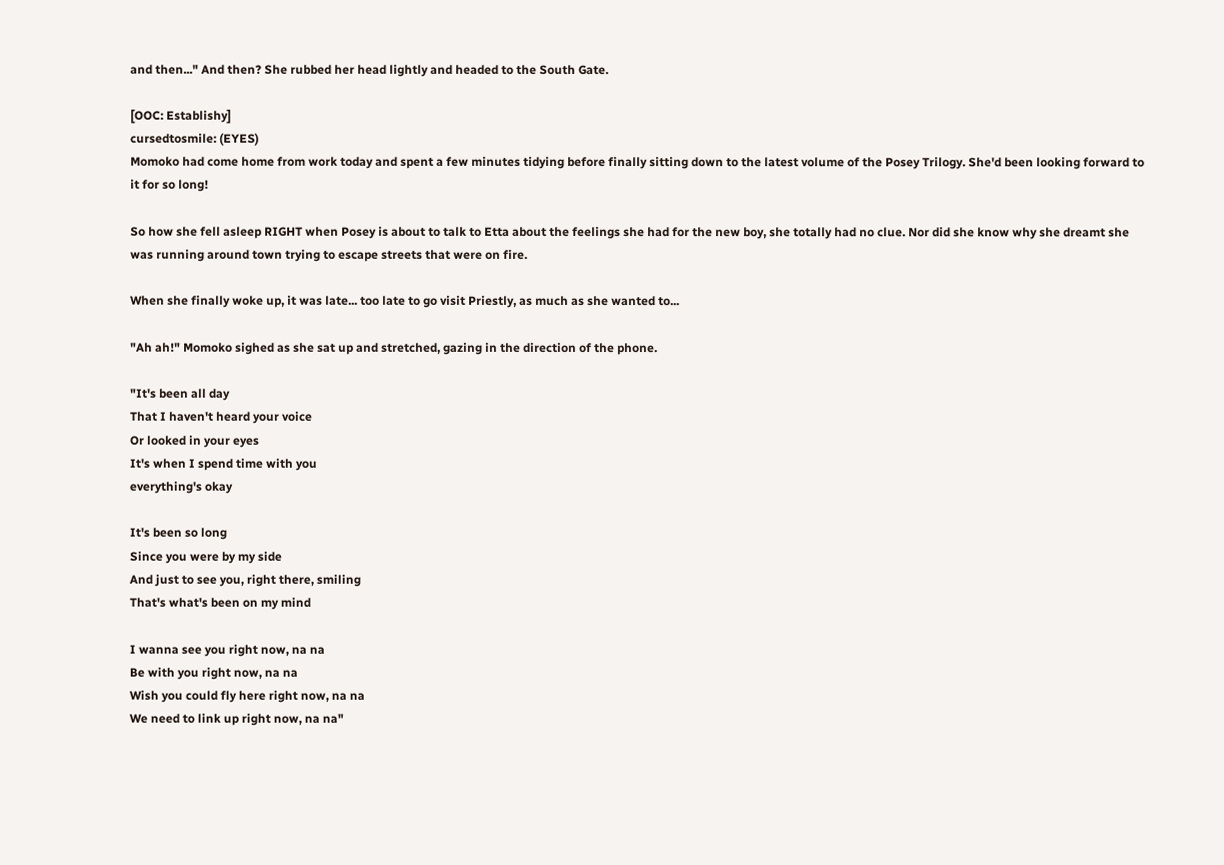and then..." And then? She rubbed her head lightly and headed to the South Gate.

[OOC: Establishy]
cursedtosmile: (EYES)
Momoko had come home from work today and spent a few minutes tidying before finally sitting down to the latest volume of the Posey Trilogy. She'd been looking forward to it for so long!

So how she fell asleep RIGHT when Posey is about to talk to Etta about the feelings she had for the new boy, she totally had no clue. Nor did she know why she dreamt she was running around town trying to escape streets that were on fire.

When she finally woke up, it was late... too late to go visit Priestly, as much as she wanted to...

"Ah ah!" Momoko sighed as she sat up and stretched, gazing in the direction of the phone.

"It's been all day
That I haven't heard your voice
Or looked in your eyes
It's when I spend time with you
everything's okay

It's been so long
Since you were by my side
And just to see you, right there, smiling
That's what's been on my mind

I wanna see you right now, na na
Be with you right now, na na
Wish you could fly here right now, na na
We need to link up right now, na na"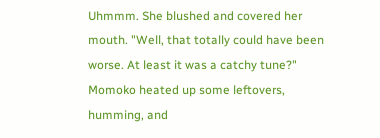Uhmmm. She blushed and covered her mouth. "Well, that totally could have been worse. At least it was a catchy tune?" Momoko heated up some leftovers, humming, and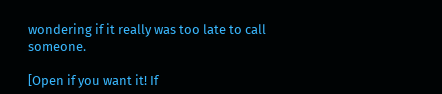wondering if it really was too late to call someone.

[Open if you want it! If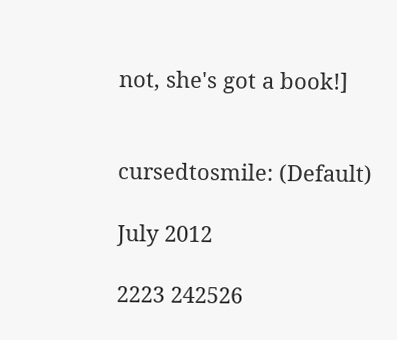not, she's got a book!]


cursedtosmile: (Default)

July 2012

2223 242526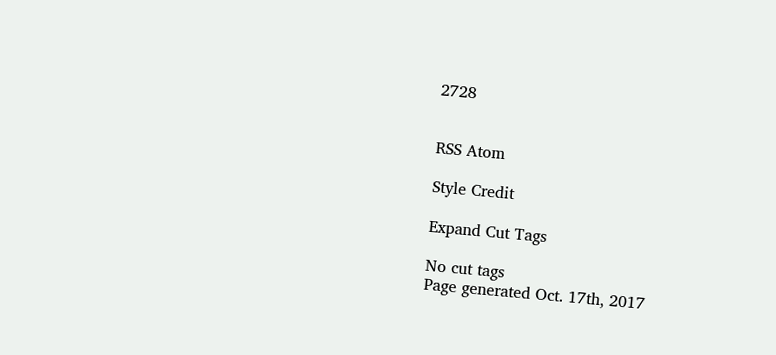2728


RSS Atom

Style Credit

Expand Cut Tags

No cut tags
Page generated Oct. 17th, 2017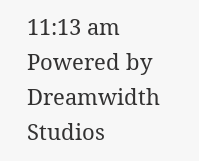11:13 am
Powered by Dreamwidth Studios